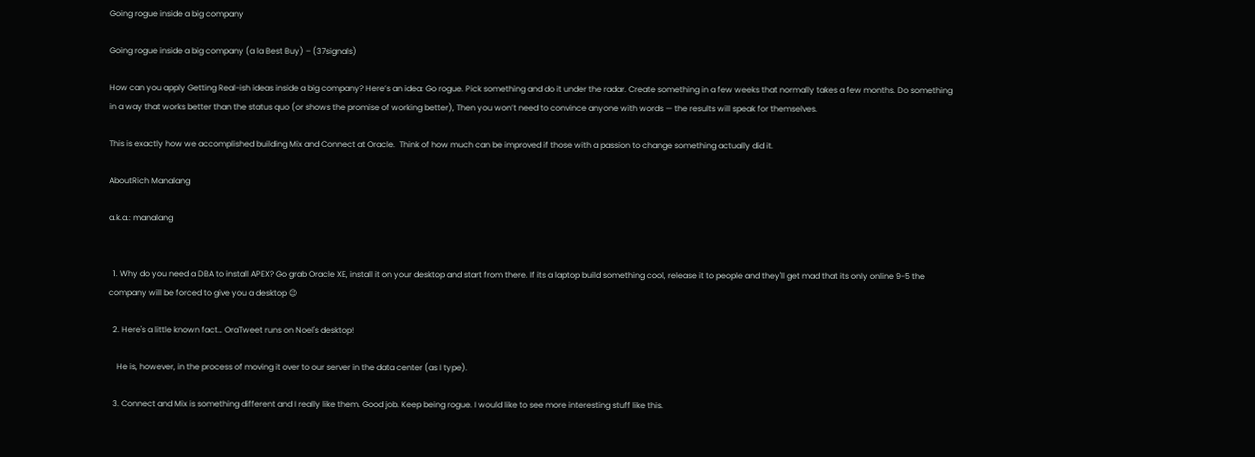Going rogue inside a big company

Going rogue inside a big company (a la Best Buy) – (37signals)

How can you apply Getting Real-ish ideas inside a big company? Here’s an idea: Go rogue. Pick something and do it under the radar. Create something in a few weeks that normally takes a few months. Do something in a way that works better than the status quo (or shows the promise of working better), Then you won’t need to convince anyone with words — the results will speak for themselves.

This is exactly how we accomplished building Mix and Connect at Oracle.  Think of how much can be improved if those with a passion to change something actually did it.

AboutRich Manalang

a.k.a.: manalang


  1. Why do you need a DBA to install APEX? Go grab Oracle XE, install it on your desktop and start from there. If its a laptop build something cool, release it to people and they'll get mad that its only online 9-5 the company will be forced to give you a desktop 😉

  2. Here's a little known fact… OraTweet runs on Noel's desktop!

    He is, however, in the process of moving it over to our server in the data center (as I type).

  3. Connect and Mix is something different and I really like them. Good job. Keep being rogue. I would like to see more interesting stuff like this.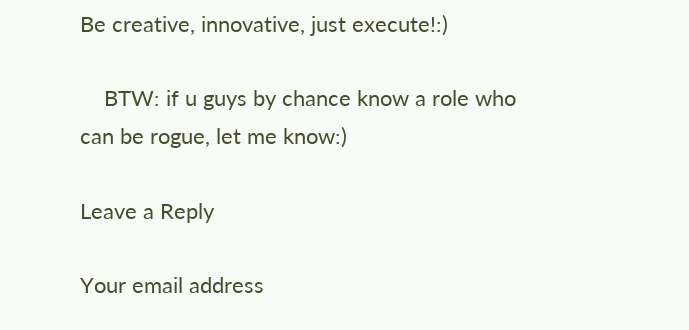Be creative, innovative, just execute!:)

    BTW: if u guys by chance know a role who can be rogue, let me know:)

Leave a Reply

Your email address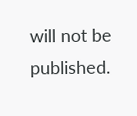will not be published.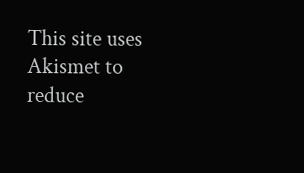This site uses Akismet to reduce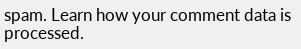spam. Learn how your comment data is processed.